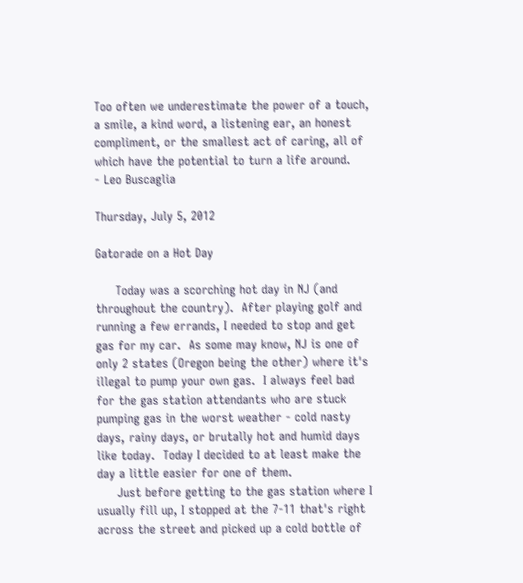Too often we underestimate the power of a touch, a smile, a kind word, a listening ear, an honest compliment, or the smallest act of caring, all of which have the potential to turn a life around.
- Leo Buscaglia

Thursday, July 5, 2012

Gatorade on a Hot Day

     Today was a scorching hot day in NJ (and throughout the country).  After playing golf and running a few errands, I needed to stop and get gas for my car.  As some may know, NJ is one of only 2 states (Oregon being the other) where it's illegal to pump your own gas.  I always feel bad for the gas station attendants who are stuck pumping gas in the worst weather - cold nasty days, rainy days, or brutally hot and humid days like today.  Today I decided to at least make the day a little easier for one of them.
     Just before getting to the gas station where I usually fill up, I stopped at the 7-11 that's right across the street and picked up a cold bottle of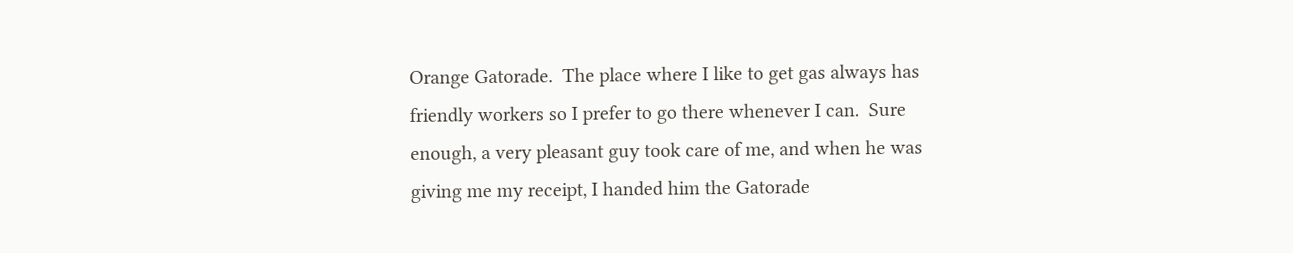Orange Gatorade.  The place where I like to get gas always has friendly workers so I prefer to go there whenever I can.  Sure enough, a very pleasant guy took care of me, and when he was giving me my receipt, I handed him the Gatorade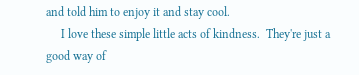and told him to enjoy it and stay cool.
     I love these simple little acts of kindness.  They're just a good way of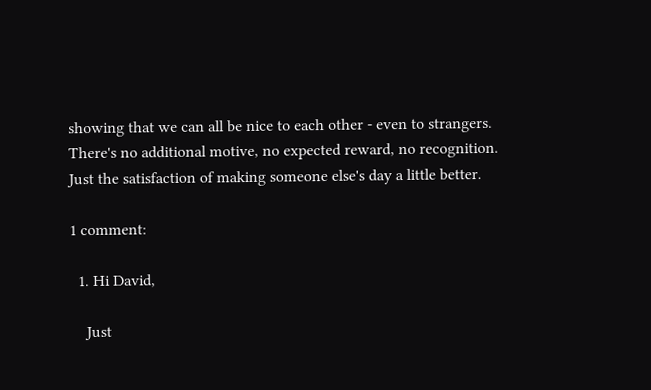showing that we can all be nice to each other - even to strangers.  There's no additional motive, no expected reward, no recognition.  Just the satisfaction of making someone else's day a little better.

1 comment:

  1. Hi David,

    Just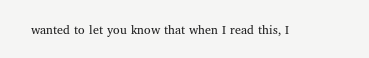wanted to let you know that when I read this, I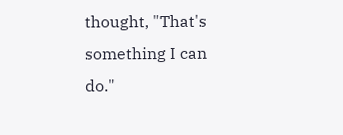thought, "That's something I can do."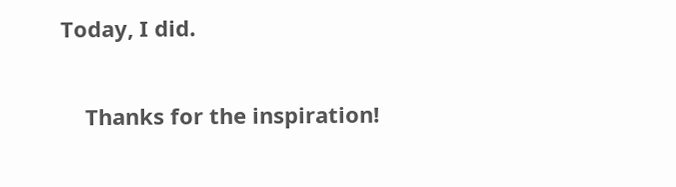Today, I did.

    Thanks for the inspiration!